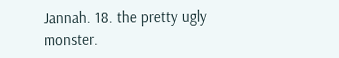Jannah. 18. the pretty ugly monster.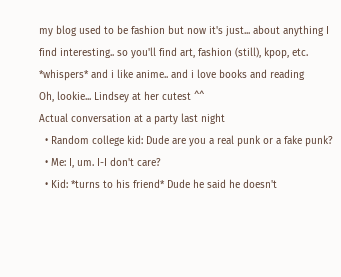my blog used to be fashion but now it's just... about anything I find interesting.. so you'll find art, fashion (still), kpop, etc. *whispers* and i like anime.. and i love books and reading
Oh, lookie... Lindsey at her cutest ^^
Actual conversation at a party last night
  • Random college kid: Dude are you a real punk or a fake punk?
  • Me: I, um. I-I don't care?
  • Kid: *turns to his friend* Dude he said he doesn't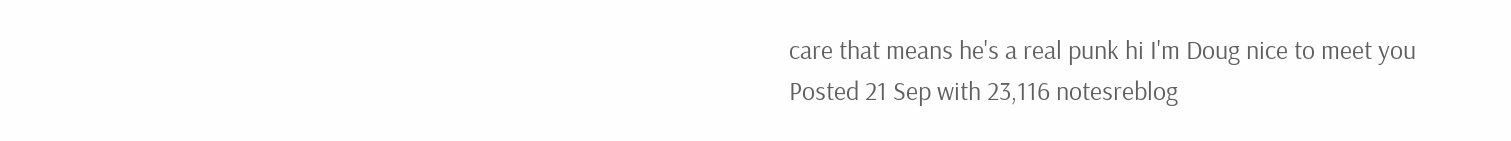care that means he's a real punk hi I'm Doug nice to meet you
Posted 21 Sep with 23,116 notesreblog